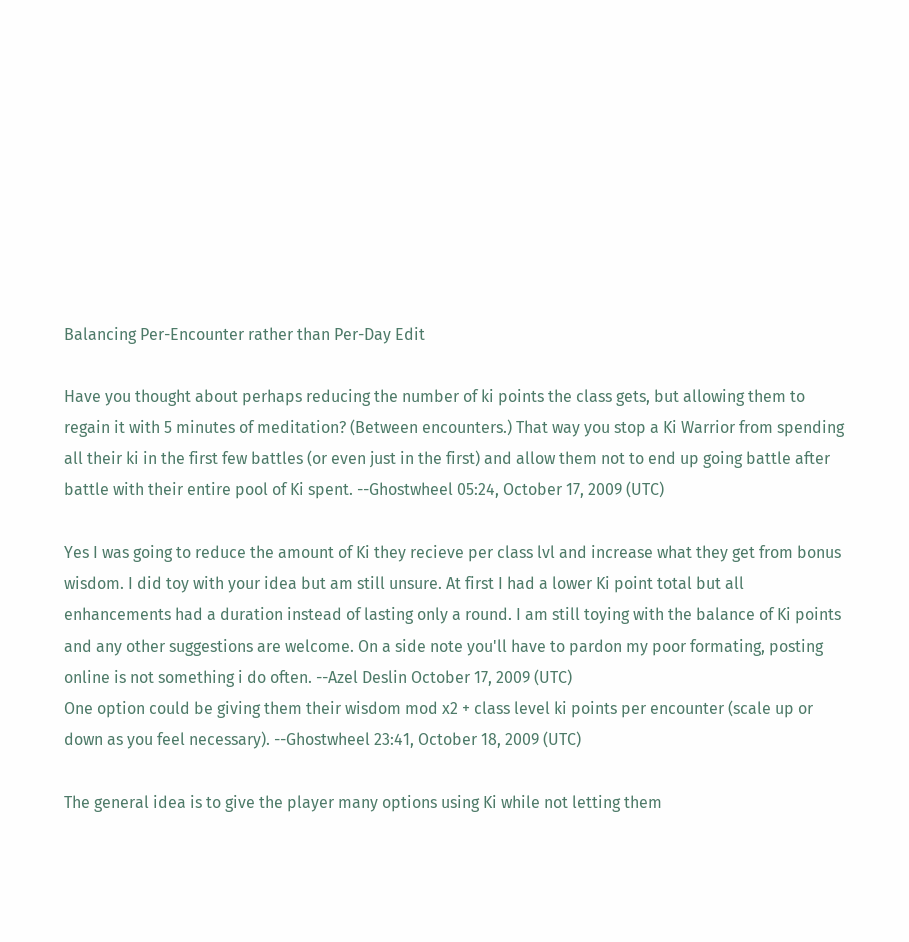Balancing Per-Encounter rather than Per-Day Edit

Have you thought about perhaps reducing the number of ki points the class gets, but allowing them to regain it with 5 minutes of meditation? (Between encounters.) That way you stop a Ki Warrior from spending all their ki in the first few battles (or even just in the first) and allow them not to end up going battle after battle with their entire pool of Ki spent. --Ghostwheel 05:24, October 17, 2009 (UTC)

Yes I was going to reduce the amount of Ki they recieve per class lvl and increase what they get from bonus wisdom. I did toy with your idea but am still unsure. At first I had a lower Ki point total but all enhancements had a duration instead of lasting only a round. I am still toying with the balance of Ki points and any other suggestions are welcome. On a side note you'll have to pardon my poor formating, posting online is not something i do often. --Azel Deslin October 17, 2009 (UTC)
One option could be giving them their wisdom mod x2 + class level ki points per encounter (scale up or down as you feel necessary). --Ghostwheel 23:41, October 18, 2009 (UTC)

The general idea is to give the player many options using Ki while not letting them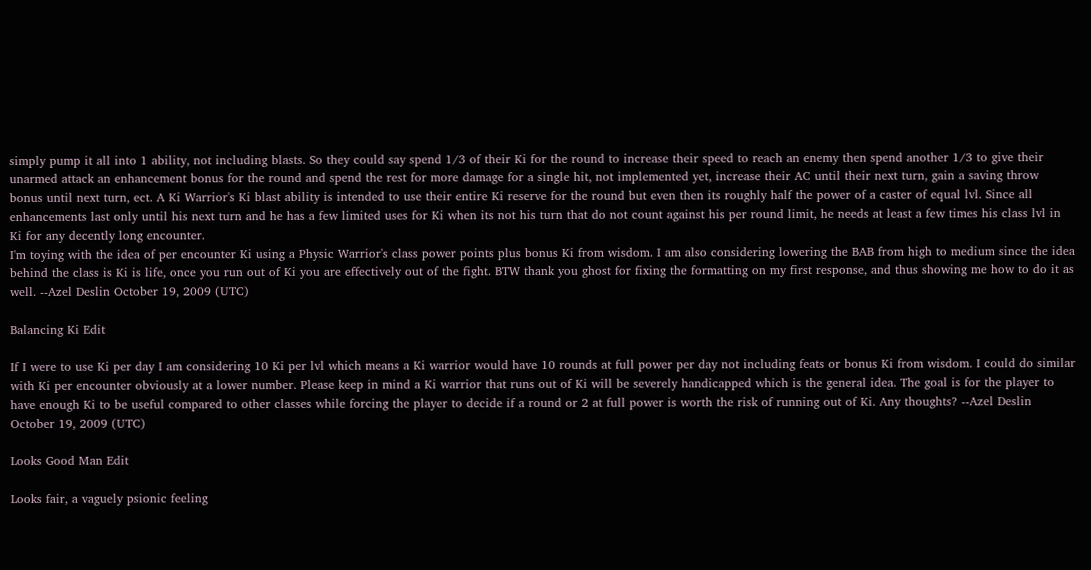simply pump it all into 1 ability, not including blasts. So they could say spend 1/3 of their Ki for the round to increase their speed to reach an enemy then spend another 1/3 to give their unarmed attack an enhancement bonus for the round and spend the rest for more damage for a single hit, not implemented yet, increase their AC until their next turn, gain a saving throw bonus until next turn, ect. A Ki Warrior's Ki blast ability is intended to use their entire Ki reserve for the round but even then its roughly half the power of a caster of equal lvl. Since all enhancements last only until his next turn and he has a few limited uses for Ki when its not his turn that do not count against his per round limit, he needs at least a few times his class lvl in Ki for any decently long encounter.
I'm toying with the idea of per encounter Ki using a Physic Warrior's class power points plus bonus Ki from wisdom. I am also considering lowering the BAB from high to medium since the idea behind the class is Ki is life, once you run out of Ki you are effectively out of the fight. BTW thank you ghost for fixing the formatting on my first response, and thus showing me how to do it as well. --Azel Deslin October 19, 2009 (UTC)

Balancing Ki Edit

If I were to use Ki per day I am considering 10 Ki per lvl which means a Ki warrior would have 10 rounds at full power per day not including feats or bonus Ki from wisdom. I could do similar with Ki per encounter obviously at a lower number. Please keep in mind a Ki warrior that runs out of Ki will be severely handicapped which is the general idea. The goal is for the player to have enough Ki to be useful compared to other classes while forcing the player to decide if a round or 2 at full power is worth the risk of running out of Ki. Any thoughts? --Azel Deslin October 19, 2009 (UTC)

Looks Good Man Edit

Looks fair, a vaguely psionic feeling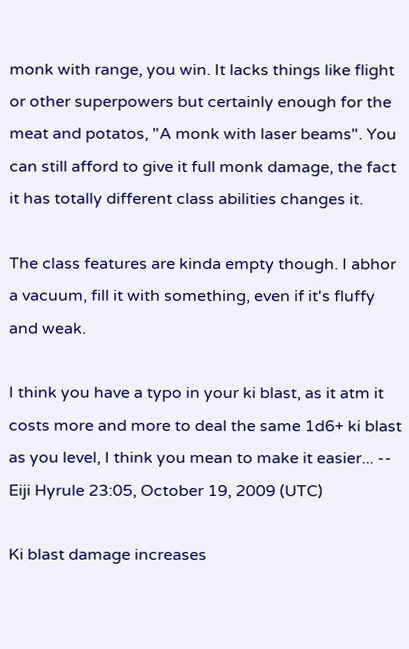monk with range, you win. It lacks things like flight or other superpowers but certainly enough for the meat and potatos, "A monk with laser beams". You can still afford to give it full monk damage, the fact it has totally different class abilities changes it.

The class features are kinda empty though. I abhor a vacuum, fill it with something, even if it's fluffy and weak.

I think you have a typo in your ki blast, as it atm it costs more and more to deal the same 1d6+ ki blast as you level, I think you mean to make it easier... -- Eiji Hyrule 23:05, October 19, 2009 (UTC)

Ki blast damage increases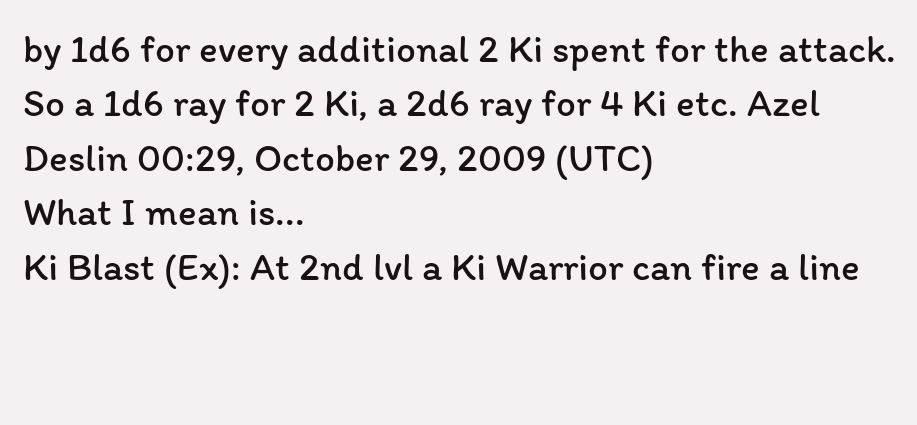by 1d6 for every additional 2 Ki spent for the attack. So a 1d6 ray for 2 Ki, a 2d6 ray for 4 Ki etc. Azel Deslin 00:29, October 29, 2009 (UTC)
What I mean is...
Ki Blast (Ex): At 2nd lvl a Ki Warrior can fire a line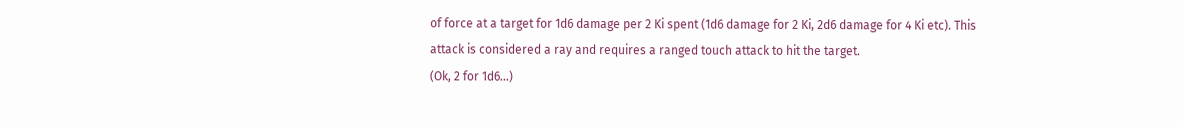of force at a target for 1d6 damage per 2 Ki spent (1d6 damage for 2 Ki, 2d6 damage for 4 Ki etc). This attack is considered a ray and requires a ranged touch attack to hit the target.
(Ok, 2 for 1d6...)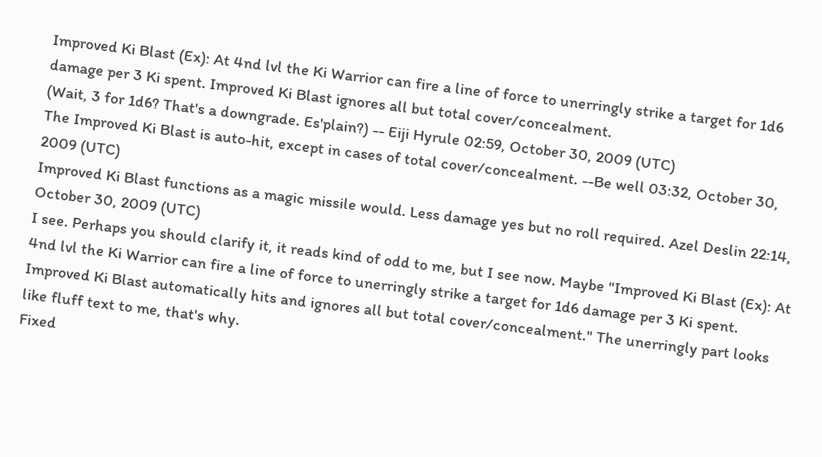Improved Ki Blast (Ex): At 4nd lvl the Ki Warrior can fire a line of force to unerringly strike a target for 1d6 damage per 3 Ki spent. Improved Ki Blast ignores all but total cover/concealment.
(Wait, 3 for 1d6? That's a downgrade. Es'plain?) -- Eiji Hyrule 02:59, October 30, 2009 (UTC)
The Improved Ki Blast is auto-hit, except in cases of total cover/concealment. --Be well 03:32, October 30, 2009 (UTC)
Improved Ki Blast functions as a magic missile would. Less damage yes but no roll required. Azel Deslin 22:14, October 30, 2009 (UTC)
I see. Perhaps you should clarify it, it reads kind of odd to me, but I see now. Maybe "Improved Ki Blast (Ex): At 4nd lvl the Ki Warrior can fire a line of force to unerringly strike a target for 1d6 damage per 3 Ki spent. Improved Ki Blast automatically hits and ignores all but total cover/concealment." The unerringly part looks like fluff text to me, that's why.
Fixed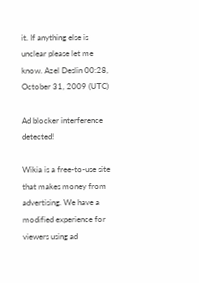it. If anything else is unclear please let me know. Azel Deslin 00:28, October 31, 2009 (UTC)

Ad blocker interference detected!

Wikia is a free-to-use site that makes money from advertising. We have a modified experience for viewers using ad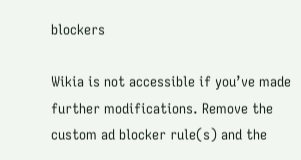blockers

Wikia is not accessible if you’ve made further modifications. Remove the custom ad blocker rule(s) and the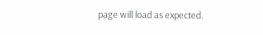page will load as expected.